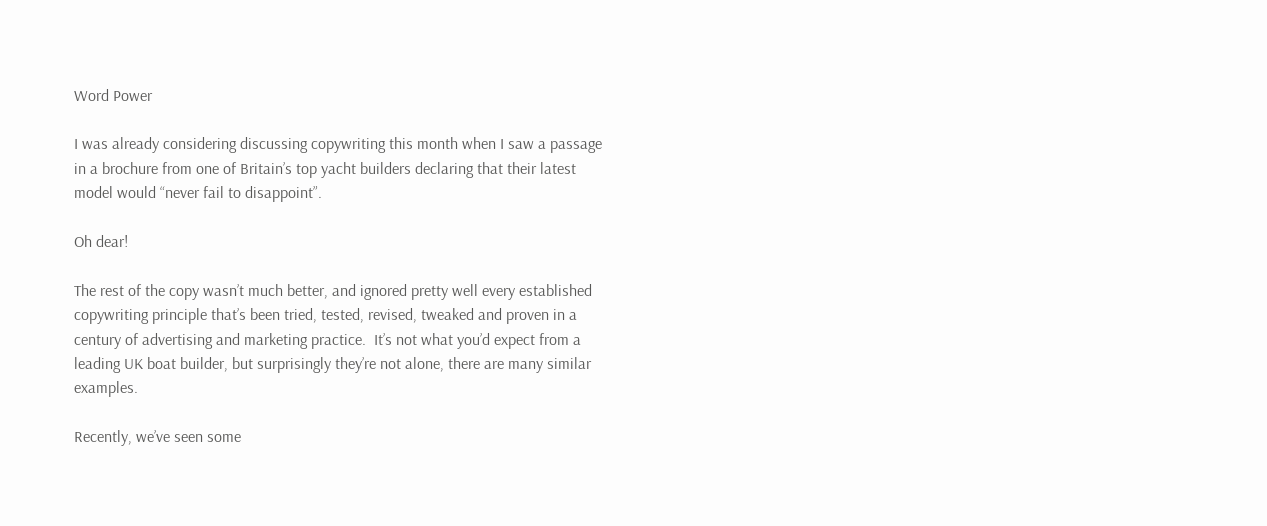Word Power

I was already considering discussing copywriting this month when I saw a passage in a brochure from one of Britain’s top yacht builders declaring that their latest model would “never fail to disappoint”.

Oh dear!

The rest of the copy wasn’t much better, and ignored pretty well every established copywriting principle that’s been tried, tested, revised, tweaked and proven in a century of advertising and marketing practice.  It’s not what you’d expect from a leading UK boat builder, but surprisingly they’re not alone, there are many similar examples.

Recently, we’ve seen some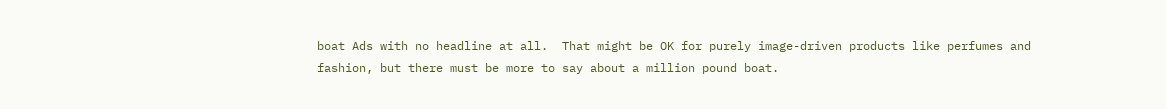boat Ads with no headline at all.  That might be OK for purely image-driven products like perfumes and fashion, but there must be more to say about a million pound boat.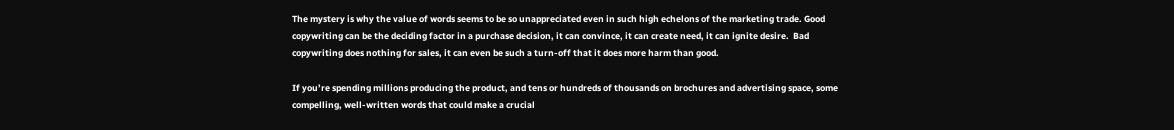The mystery is why the value of words seems to be so unappreciated even in such high echelons of the marketing trade. Good copywriting can be the deciding factor in a purchase decision, it can convince, it can create need, it can ignite desire.  Bad copywriting does nothing for sales, it can even be such a turn-off that it does more harm than good.

If you’re spending millions producing the product, and tens or hundreds of thousands on brochures and advertising space, some compelling, well-written words that could make a crucial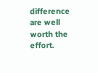difference are well worth the effort.